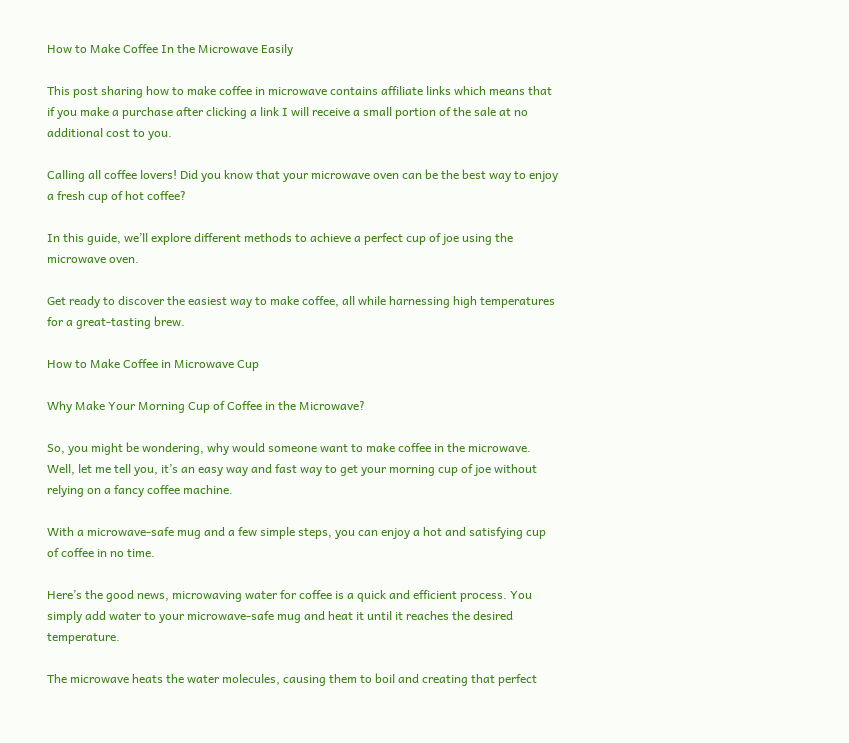How to Make Coffee In the Microwave Easily

This post sharing how to make coffee in microwave contains affiliate links which means that if you make a purchase after clicking a link I will receive a small portion of the sale at no additional cost to you.

Calling all coffee lovers! Did you know that your microwave oven can be the best way to enjoy a fresh cup of hot coffee?

In this guide, we’ll explore different methods to achieve a perfect cup of joe using the microwave oven.

Get ready to discover the easiest way to make coffee, all while harnessing high temperatures for a great-tasting brew.

How to Make Coffee in Microwave Cup

Why Make Your Morning Cup of Coffee in the Microwave?

So, you might be wondering, why would someone want to make coffee in the microwave. Well, let me tell you, it’s an easy way and fast way to get your morning cup of joe without relying on a fancy coffee machine.

With a microwave-safe mug and a few simple steps, you can enjoy a hot and satisfying cup of coffee in no time.

Here’s the good news, microwaving water for coffee is a quick and efficient process. You simply add water to your microwave-safe mug and heat it until it reaches the desired temperature.

The microwave heats the water molecules, causing them to boil and creating that perfect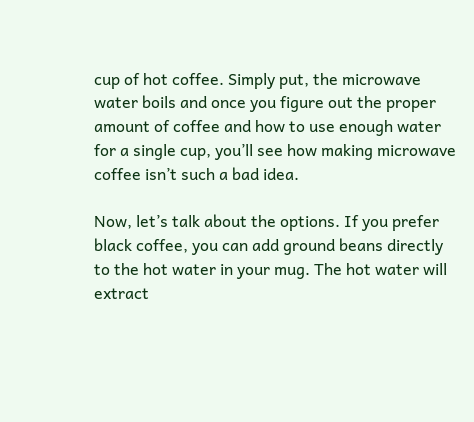cup of hot coffee. Simply put, the microwave water boils and once you figure out the proper amount of coffee and how to use enough water for a single cup, you’ll see how making microwave coffee isn’t such a bad idea.

Now, let’s talk about the options. If you prefer black coffee, you can add ground beans directly to the hot water in your mug. The hot water will extract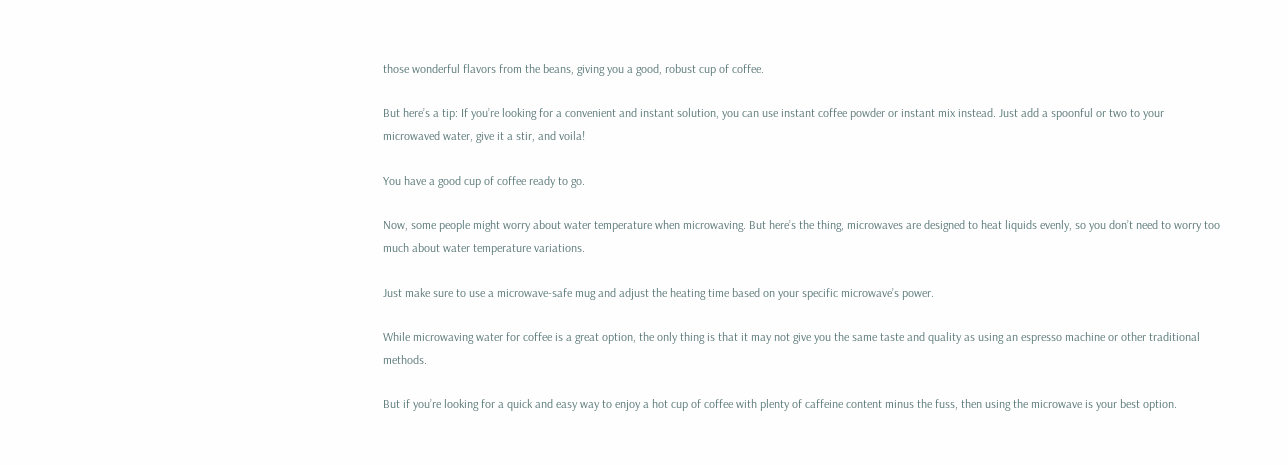those wonderful flavors from the beans, giving you a good, robust cup of coffee.

But here’s a tip: If you’re looking for a convenient and instant solution, you can use instant coffee powder or instant mix instead. Just add a spoonful or two to your microwaved water, give it a stir, and voila!

You have a good cup of coffee ready to go.

Now, some people might worry about water temperature when microwaving. But here’s the thing, microwaves are designed to heat liquids evenly, so you don’t need to worry too much about water temperature variations.

Just make sure to use a microwave-safe mug and adjust the heating time based on your specific microwave’s power.

While microwaving water for coffee is a great option, the only thing is that it may not give you the same taste and quality as using an espresso machine or other traditional methods.

But if you’re looking for a quick and easy way to enjoy a hot cup of coffee with plenty of caffeine content minus the fuss, then using the microwave is your best option.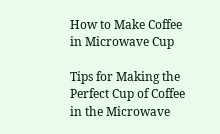How to Make Coffee in Microwave Cup

Tips for Making the Perfect Cup of Coffee in the Microwave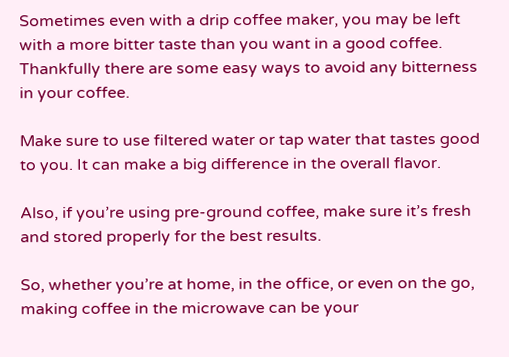Sometimes even with a drip coffee maker, you may be left with a more bitter taste than you want in a good coffee. Thankfully there are some easy ways to avoid any bitterness in your coffee.

Make sure to use filtered water or tap water that tastes good to you. It can make a big difference in the overall flavor.

Also, if you’re using pre-ground coffee, make sure it’s fresh and stored properly for the best results.

So, whether you’re at home, in the office, or even on the go, making coffee in the microwave can be your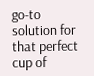go-to solution for that perfect cup of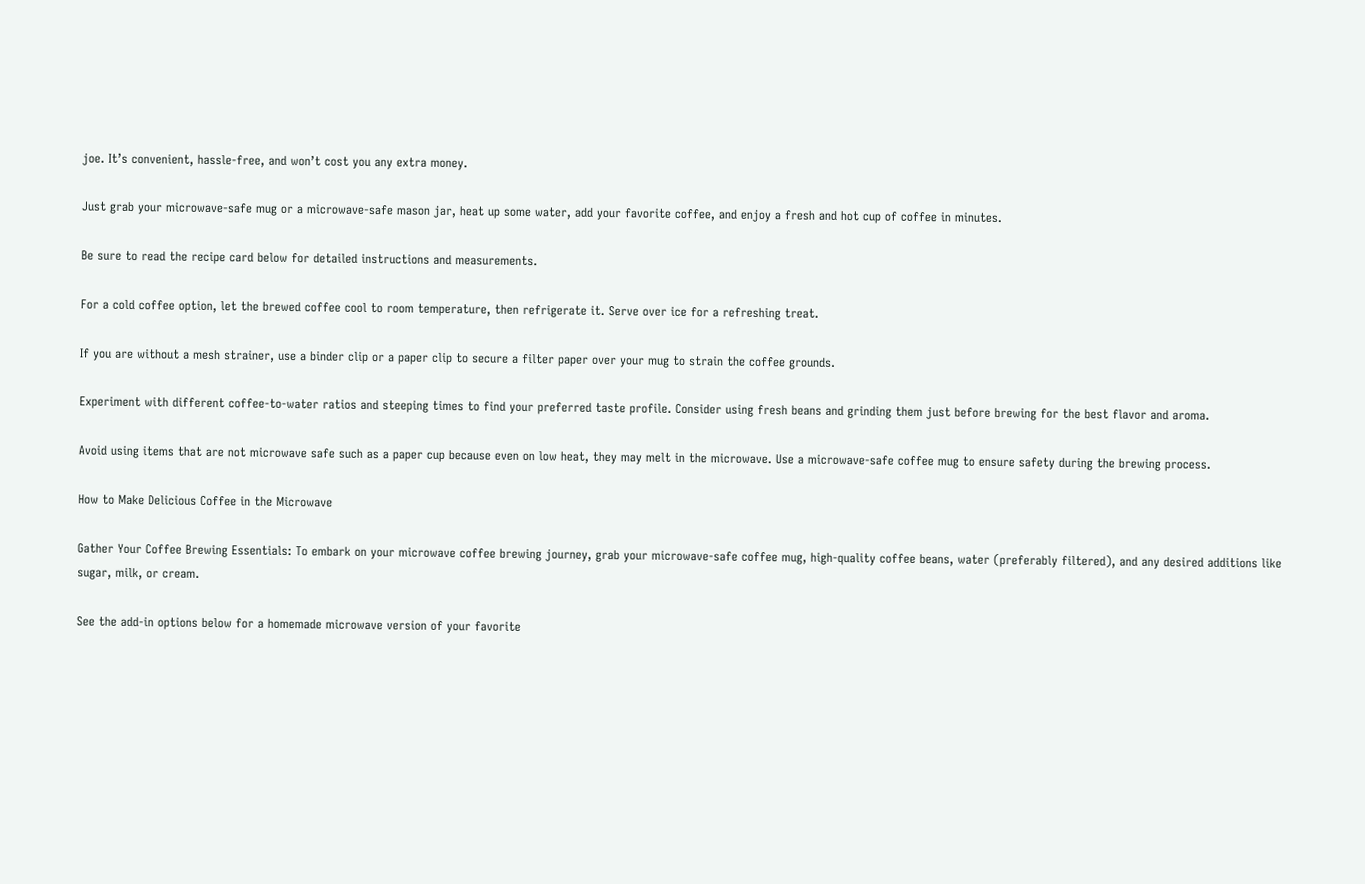joe. It’s convenient, hassle-free, and won’t cost you any extra money.

Just grab your microwave-safe mug or a microwave-safe mason jar, heat up some water, add your favorite coffee, and enjoy a fresh and hot cup of coffee in minutes.

Be sure to read the recipe card below for detailed instructions and measurements.

For a cold coffee option, let the brewed coffee cool to room temperature, then refrigerate it. Serve over ice for a refreshing treat.

If you are without a mesh strainer, use a binder clip or a paper clip to secure a filter paper over your mug to strain the coffee grounds.

Experiment with different coffee-to-water ratios and steeping times to find your preferred taste profile. Consider using fresh beans and grinding them just before brewing for the best flavor and aroma.

Avoid using items that are not microwave safe such as a paper cup because even on low heat, they may melt in the microwave. Use a microwave-safe coffee mug to ensure safety during the brewing process.

How to Make Delicious Coffee in the Microwave

Gather Your Coffee Brewing Essentials: To embark on your microwave coffee brewing journey, grab your microwave-safe coffee mug, high-quality coffee beans, water (preferably filtered), and any desired additions like sugar, milk, or cream.

See the add-in options below for a homemade microwave version of your favorite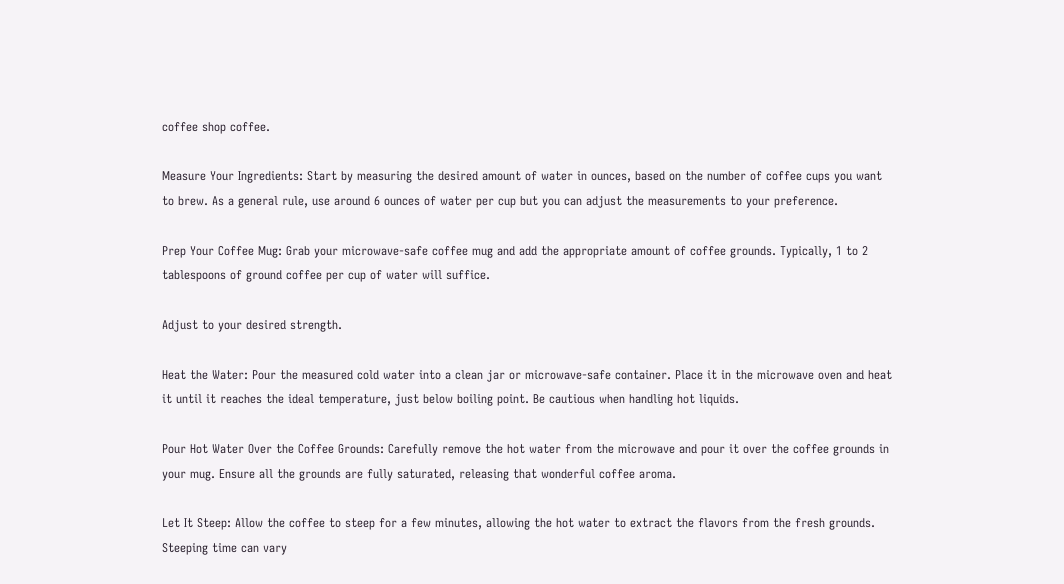coffee shop coffee.

Measure Your Ingredients: Start by measuring the desired amount of water in ounces, based on the number of coffee cups you want to brew. As a general rule, use around 6 ounces of water per cup but you can adjust the measurements to your preference.

Prep Your Coffee Mug: Grab your microwave-safe coffee mug and add the appropriate amount of coffee grounds. Typically, 1 to 2 tablespoons of ground coffee per cup of water will suffice.

Adjust to your desired strength.

Heat the Water: Pour the measured cold water into a clean jar or microwave-safe container. Place it in the microwave oven and heat it until it reaches the ideal temperature, just below boiling point. Be cautious when handling hot liquids.

Pour Hot Water Over the Coffee Grounds: Carefully remove the hot water from the microwave and pour it over the coffee grounds in your mug. Ensure all the grounds are fully saturated, releasing that wonderful coffee aroma.

Let It Steep: Allow the coffee to steep for a few minutes, allowing the hot water to extract the flavors from the fresh grounds. Steeping time can vary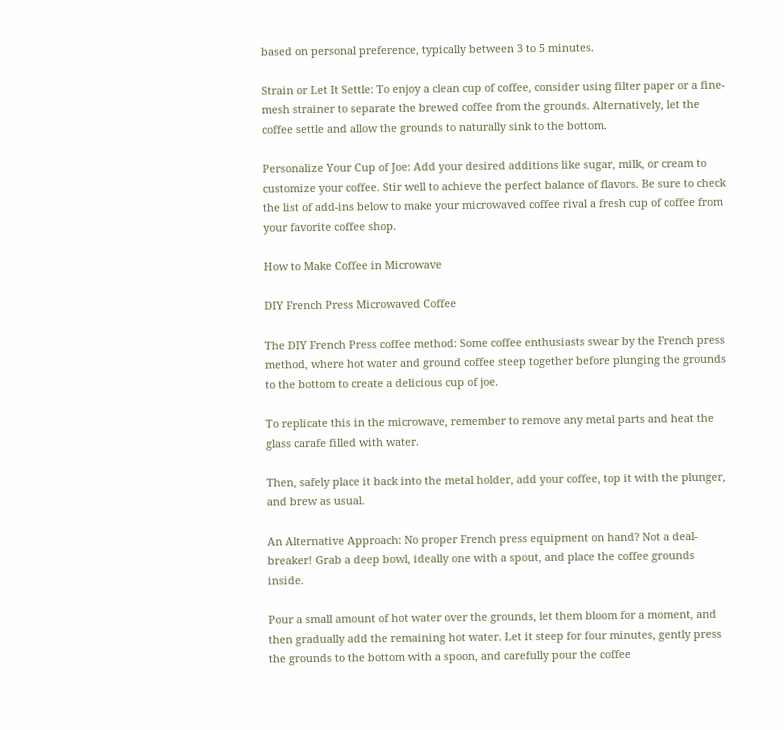based on personal preference, typically between 3 to 5 minutes.

Strain or Let It Settle: To enjoy a clean cup of coffee, consider using filter paper or a fine-mesh strainer to separate the brewed coffee from the grounds. Alternatively, let the coffee settle and allow the grounds to naturally sink to the bottom.

Personalize Your Cup of Joe: Add your desired additions like sugar, milk, or cream to customize your coffee. Stir well to achieve the perfect balance of flavors. Be sure to check the list of add-ins below to make your microwaved coffee rival a fresh cup of coffee from your favorite coffee shop.

How to Make Coffee in Microwave

DIY French Press Microwaved Coffee

The DIY French Press coffee method: Some coffee enthusiasts swear by the French press method, where hot water and ground coffee steep together before plunging the grounds to the bottom to create a delicious cup of joe.

To replicate this in the microwave, remember to remove any metal parts and heat the glass carafe filled with water.

Then, safely place it back into the metal holder, add your coffee, top it with the plunger, and brew as usual.

An Alternative Approach: No proper French press equipment on hand? Not a deal-breaker! Grab a deep bowl, ideally one with a spout, and place the coffee grounds inside.

Pour a small amount of hot water over the grounds, let them bloom for a moment, and then gradually add the remaining hot water. Let it steep for four minutes, gently press the grounds to the bottom with a spoon, and carefully pour the coffee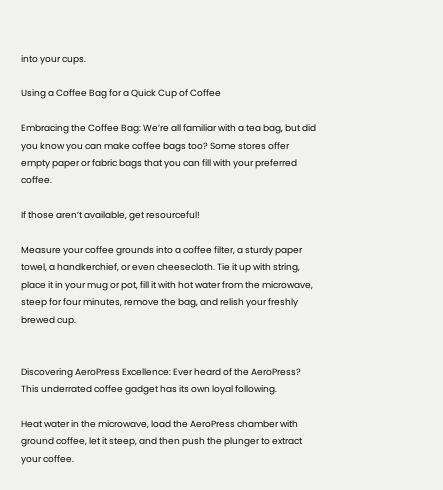into your cups.

Using a Coffee Bag for a Quick Cup of Coffee

Embracing the Coffee Bag: We’re all familiar with a tea bag, but did you know you can make coffee bags too? Some stores offer empty paper or fabric bags that you can fill with your preferred coffee.

If those aren’t available, get resourceful!

Measure your coffee grounds into a coffee filter, a sturdy paper towel, a handkerchief, or even cheesecloth. Tie it up with string, place it in your mug or pot, fill it with hot water from the microwave, steep for four minutes, remove the bag, and relish your freshly brewed cup.


Discovering AeroPress Excellence: Ever heard of the AeroPress? This underrated coffee gadget has its own loyal following.

Heat water in the microwave, load the AeroPress chamber with ground coffee, let it steep, and then push the plunger to extract your coffee.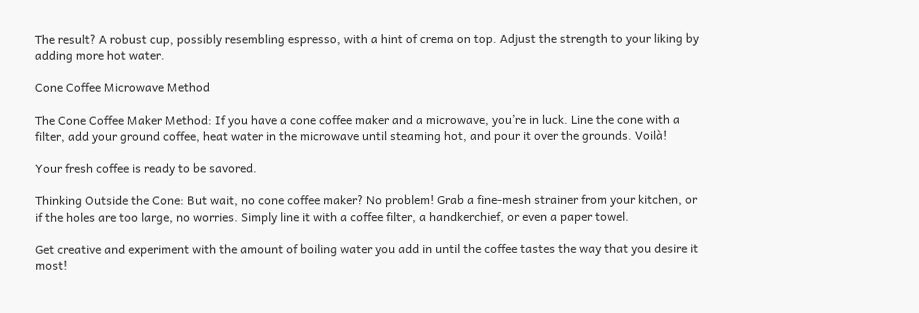The result? A robust cup, possibly resembling espresso, with a hint of crema on top. Adjust the strength to your liking by adding more hot water.

Cone Coffee Microwave Method

The Cone Coffee Maker Method: If you have a cone coffee maker and a microwave, you’re in luck. Line the cone with a filter, add your ground coffee, heat water in the microwave until steaming hot, and pour it over the grounds. Voilà!

Your fresh coffee is ready to be savored.

Thinking Outside the Cone: But wait, no cone coffee maker? No problem! Grab a fine-mesh strainer from your kitchen, or if the holes are too large, no worries. Simply line it with a coffee filter, a handkerchief, or even a paper towel.

Get creative and experiment with the amount of boiling water you add in until the coffee tastes the way that you desire it most!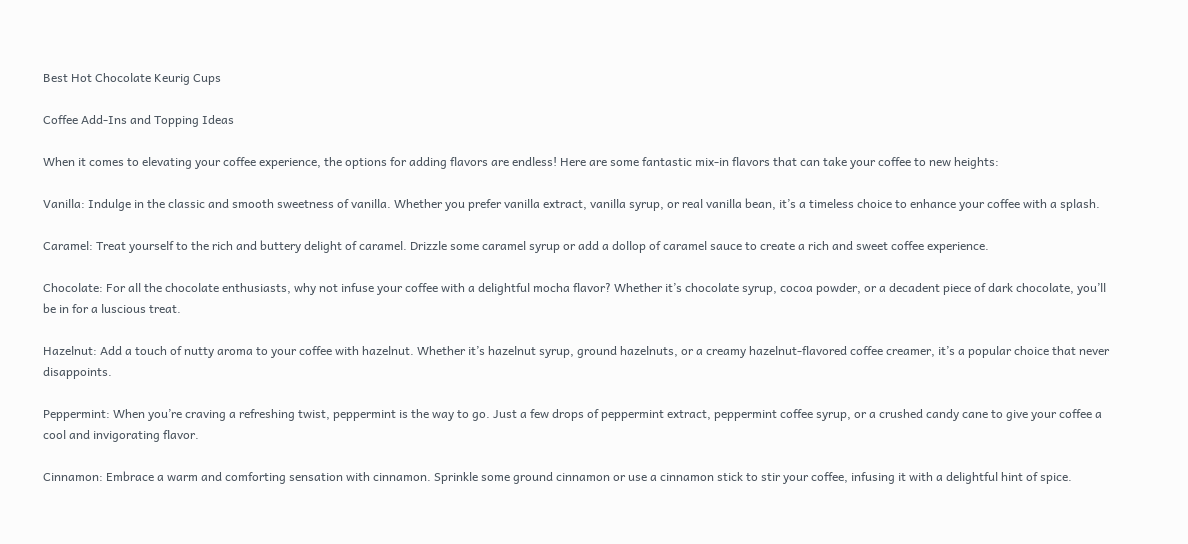Best Hot Chocolate Keurig Cups

Coffee Add-Ins and Topping Ideas

When it comes to elevating your coffee experience, the options for adding flavors are endless! Here are some fantastic mix-in flavors that can take your coffee to new heights:

Vanilla: Indulge in the classic and smooth sweetness of vanilla. Whether you prefer vanilla extract, vanilla syrup, or real vanilla bean, it’s a timeless choice to enhance your coffee with a splash.

Caramel: Treat yourself to the rich and buttery delight of caramel. Drizzle some caramel syrup or add a dollop of caramel sauce to create a rich and sweet coffee experience.

Chocolate: For all the chocolate enthusiasts, why not infuse your coffee with a delightful mocha flavor? Whether it’s chocolate syrup, cocoa powder, or a decadent piece of dark chocolate, you’ll be in for a luscious treat.

Hazelnut: Add a touch of nutty aroma to your coffee with hazelnut. Whether it’s hazelnut syrup, ground hazelnuts, or a creamy hazelnut-flavored coffee creamer, it’s a popular choice that never disappoints.

Peppermint: When you’re craving a refreshing twist, peppermint is the way to go. Just a few drops of peppermint extract, peppermint coffee syrup, or a crushed candy cane to give your coffee a cool and invigorating flavor.

Cinnamon: Embrace a warm and comforting sensation with cinnamon. Sprinkle some ground cinnamon or use a cinnamon stick to stir your coffee, infusing it with a delightful hint of spice.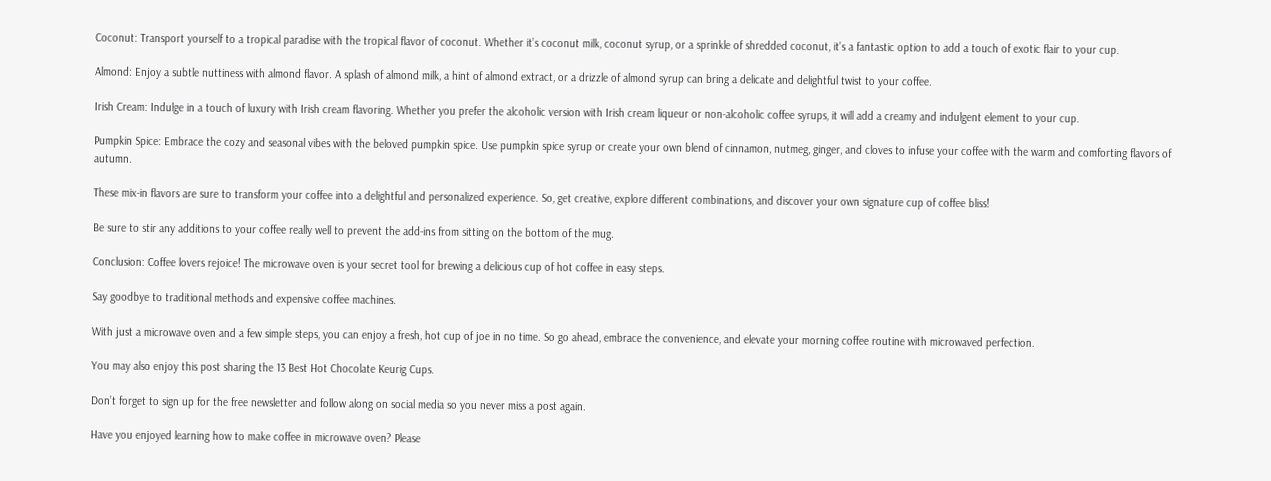Coconut: Transport yourself to a tropical paradise with the tropical flavor of coconut. Whether it’s coconut milk, coconut syrup, or a sprinkle of shredded coconut, it’s a fantastic option to add a touch of exotic flair to your cup.

Almond: Enjoy a subtle nuttiness with almond flavor. A splash of almond milk, a hint of almond extract, or a drizzle of almond syrup can bring a delicate and delightful twist to your coffee.

Irish Cream: Indulge in a touch of luxury with Irish cream flavoring. Whether you prefer the alcoholic version with Irish cream liqueur or non-alcoholic coffee syrups, it will add a creamy and indulgent element to your cup.

Pumpkin Spice: Embrace the cozy and seasonal vibes with the beloved pumpkin spice. Use pumpkin spice syrup or create your own blend of cinnamon, nutmeg, ginger, and cloves to infuse your coffee with the warm and comforting flavors of autumn.

These mix-in flavors are sure to transform your coffee into a delightful and personalized experience. So, get creative, explore different combinations, and discover your own signature cup of coffee bliss!

Be sure to stir any additions to your coffee really well to prevent the add-ins from sitting on the bottom of the mug.

Conclusion: Coffee lovers rejoice! The microwave oven is your secret tool for brewing a delicious cup of hot coffee in easy steps.

Say goodbye to traditional methods and expensive coffee machines.

With just a microwave oven and a few simple steps, you can enjoy a fresh, hot cup of joe in no time. So go ahead, embrace the convenience, and elevate your morning coffee routine with microwaved perfection.

You may also enjoy this post sharing the 13 Best Hot Chocolate Keurig Cups.

Don’t forget to sign up for the free newsletter and follow along on social media so you never miss a post again.

Have you enjoyed learning how to make coffee in microwave oven? Please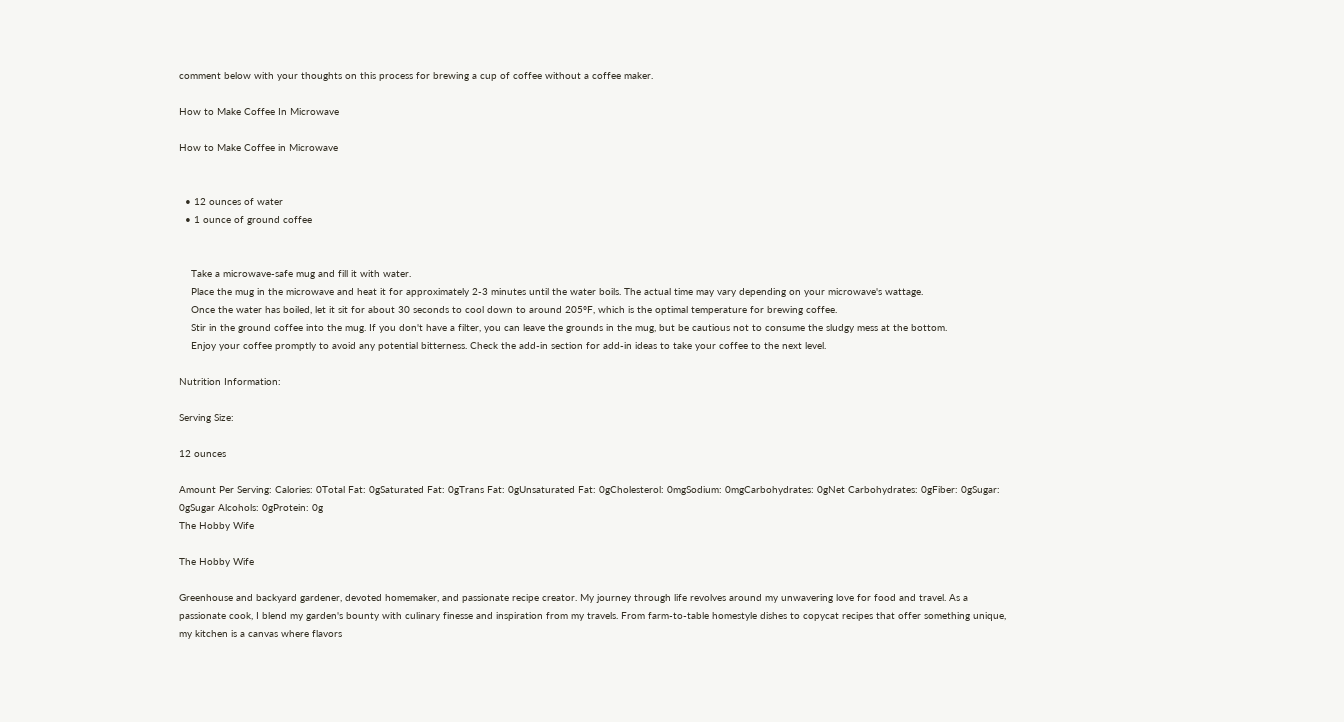comment below with your thoughts on this process for brewing a cup of coffee without a coffee maker.

How to Make Coffee In Microwave

How to Make Coffee in Microwave


  • 12 ounces of water
  • 1 ounce of ground coffee


    Take a microwave-safe mug and fill it with water.
    Place the mug in the microwave and heat it for approximately 2-3 minutes until the water boils. The actual time may vary depending on your microwave's wattage.
    Once the water has boiled, let it sit for about 30 seconds to cool down to around 205ºF, which is the optimal temperature for brewing coffee.
    Stir in the ground coffee into the mug. If you don't have a filter, you can leave the grounds in the mug, but be cautious not to consume the sludgy mess at the bottom.
    Enjoy your coffee promptly to avoid any potential bitterness. Check the add-in section for add-in ideas to take your coffee to the next level.

Nutrition Information:

Serving Size:

12 ounces

Amount Per Serving: Calories: 0Total Fat: 0gSaturated Fat: 0gTrans Fat: 0gUnsaturated Fat: 0gCholesterol: 0mgSodium: 0mgCarbohydrates: 0gNet Carbohydrates: 0gFiber: 0gSugar: 0gSugar Alcohols: 0gProtein: 0g
The Hobby Wife

The Hobby Wife

Greenhouse and backyard gardener, devoted homemaker, and passionate recipe creator. My journey through life revolves around my unwavering love for food and travel. As a passionate cook, I blend my garden's bounty with culinary finesse and inspiration from my travels. From farm-to-table homestyle dishes to copycat recipes that offer something unique, my kitchen is a canvas where flavors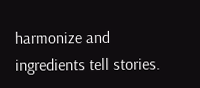harmonize and ingredients tell stories.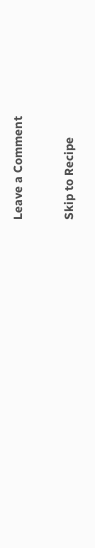Leave a Comment

Skip to Recipe